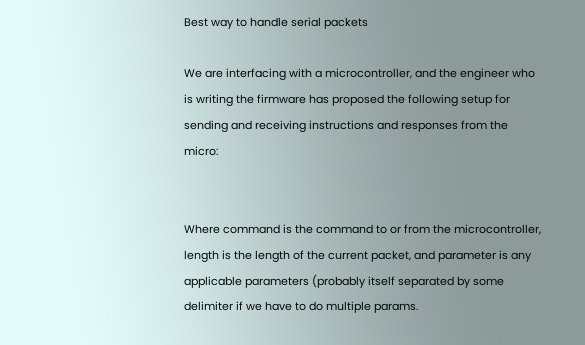Best way to handle serial packets

We are interfacing with a microcontroller, and the engineer who is writing the firmware has proposed the following setup for sending and receiving instructions and responses from the micro:


Where command is the command to or from the microcontroller, length is the length of the current packet, and parameter is any applicable parameters (probably itself separated by some delimiter if we have to do multiple params.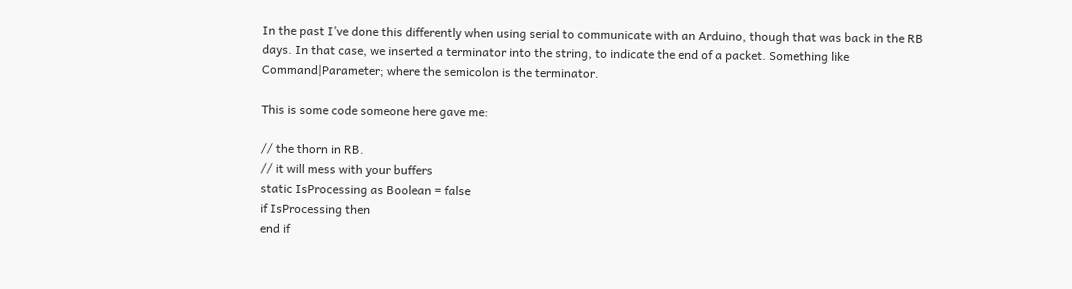In the past I’ve done this differently when using serial to communicate with an Arduino, though that was back in the RB days. In that case, we inserted a terminator into the string, to indicate the end of a packet. Something like Command|Parameter; where the semicolon is the terminator.

This is some code someone here gave me:

// the thorn in RB.
// it will mess with your buffers
static IsProcessing as Boolean = false
if IsProcessing then
end if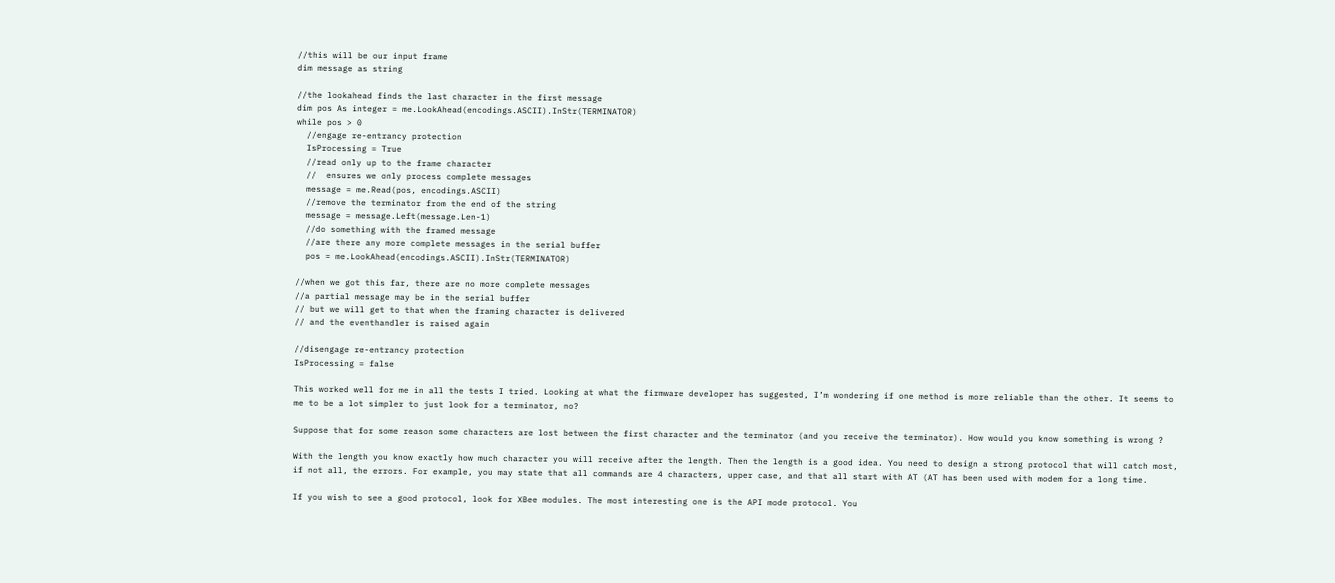//this will be our input frame
dim message as string

//the lookahead finds the last character in the first message
dim pos As integer = me.LookAhead(encodings.ASCII).InStr(TERMINATOR)
while pos > 0
  //engage re-entrancy protection
  IsProcessing = True
  //read only up to the frame character
  //  ensures we only process complete messages
  message = me.Read(pos, encodings.ASCII)
  //remove the terminator from the end of the string
  message = message.Left(message.Len-1)
  //do something with the framed message
  //are there any more complete messages in the serial buffer
  pos = me.LookAhead(encodings.ASCII).InStr(TERMINATOR)

//when we got this far, there are no more complete messages
//a partial message may be in the serial buffer
// but we will get to that when the framing character is delivered
// and the eventhandler is raised again

//disengage re-entrancy protection
IsProcessing = false

This worked well for me in all the tests I tried. Looking at what the firmware developer has suggested, I’m wondering if one method is more reliable than the other. It seems to me to be a lot simpler to just look for a terminator, no?

Suppose that for some reason some characters are lost between the first character and the terminator (and you receive the terminator). How would you know something is wrong ?

With the length you know exactly how much character you will receive after the length. Then the length is a good idea. You need to design a strong protocol that will catch most, if not all, the errors. For example, you may state that all commands are 4 characters, upper case, and that all start with AT (AT has been used with modem for a long time.

If you wish to see a good protocol, look for XBee modules. The most interesting one is the API mode protocol. You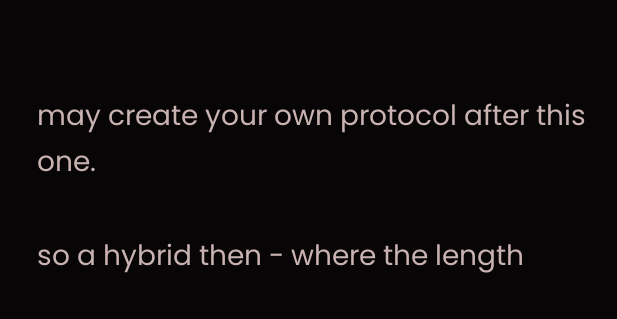may create your own protocol after this one.

so a hybrid then - where the length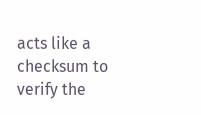acts like a checksum to verify the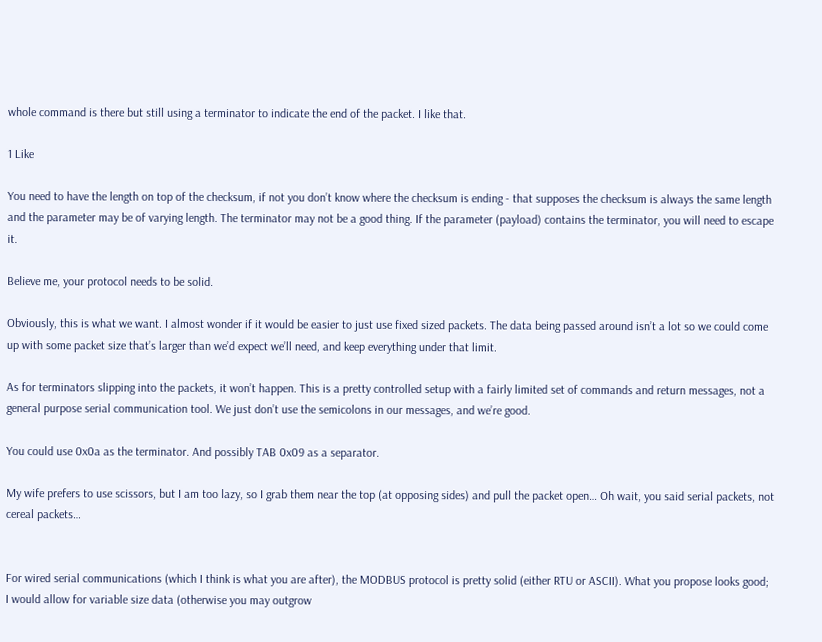whole command is there but still using a terminator to indicate the end of the packet. I like that.

1 Like

You need to have the length on top of the checksum, if not you don’t know where the checksum is ending - that supposes the checksum is always the same length and the parameter may be of varying length. The terminator may not be a good thing. If the parameter (payload) contains the terminator, you will need to escape it.

Believe me, your protocol needs to be solid.

Obviously, this is what we want. I almost wonder if it would be easier to just use fixed sized packets. The data being passed around isn’t a lot so we could come up with some packet size that’s larger than we’d expect we’ll need, and keep everything under that limit.

As for terminators slipping into the packets, it won’t happen. This is a pretty controlled setup with a fairly limited set of commands and return messages, not a general purpose serial communication tool. We just don’t use the semicolons in our messages, and we’re good.

You could use 0x0a as the terminator. And possibly TAB 0x09 as a separator.

My wife prefers to use scissors, but I am too lazy, so I grab them near the top (at opposing sides) and pull the packet open… Oh wait, you said serial packets, not cereal packets…


For wired serial communications (which I think is what you are after), the MODBUS protocol is pretty solid (either RTU or ASCII). What you propose looks good; I would allow for variable size data (otherwise you may outgrow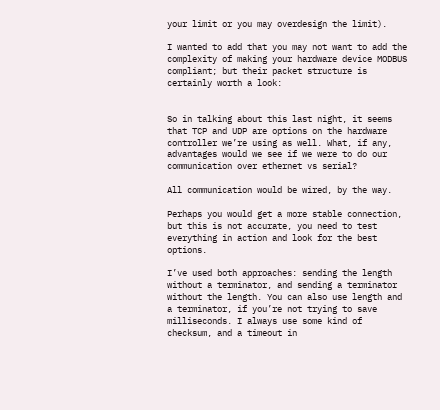your limit or you may overdesign the limit).

I wanted to add that you may not want to add the complexity of making your hardware device MODBUS compliant; but their packet structure is certainly worth a look:


So in talking about this last night, it seems that TCP and UDP are options on the hardware controller we’re using as well. What, if any, advantages would we see if we were to do our communication over ethernet vs serial?

All communication would be wired, by the way.

Perhaps you would get a more stable connection, but this is not accurate, you need to test everything in action and look for the best options.

I’ve used both approaches: sending the length without a terminator, and sending a terminator without the length. You can also use length and a terminator, if you’re not trying to save milliseconds. I always use some kind of checksum, and a timeout in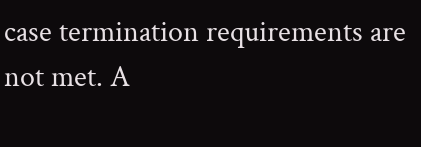case termination requirements are not met. A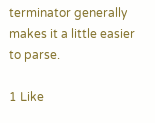terminator generally makes it a little easier to parse.

1 Like